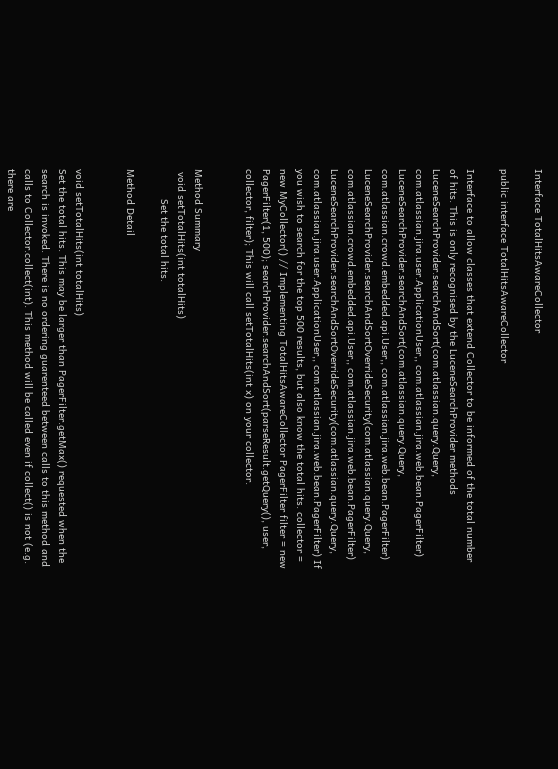Interface TotalHitsAwareCollector

public interface TotalHitsAwareCollector

Interface to allow classes that extend Collector to be informed of the total number of hits. This is only recognised by the LuceneSearchProvider methods LuceneSearchProvider.searchAndSort(com.atlassian.query.Query, com.atlassian.jira.user.ApplicationUser,, com.atlassian.jira.web.bean.PagerFilter) LuceneSearchProvider.searchAndSort(com.atlassian.query.Query, com.atlassian.crowd.embedded.api.User,, com.atlassian.jira.web.bean.PagerFilter) LuceneSearchProvider.searchAndSortOverrideSecurity(com.atlassian.query.Query, com.atlassian.crowd.embedded.api.User,, com.atlassian.jira.web.bean.PagerFilter) LuceneSearchProvider.searchAndSortOverrideSecurity(com.atlassian.query.Query, com.atlassian.jira.user.ApplicationUser,, com.atlassian.jira.web.bean.PagerFilter) If you wish to search for the top 500 results, but also know the total hits. collector = new MyCollector() // Implementing TotalHitsAwareCollector PagerFilter filter = new PagerFilter(1, 500); searchProvider.searchAndSort(parseResult.getQuery(), user, collector, filter); This will call setTotalHits(int x) on your collector.


Method Summary
 void setTotalHits(int totalHits)
          Set the total hits.

Method Detail


void setTotalHits(int totalHits)
Set the total hits. This may be larger than PagerFilter.getMax() requested when the search is invoked. There is no ordering guarenteed between calls to this method and calls to Collector.collect(int). This method will be called even if collect() is not (e.g. there are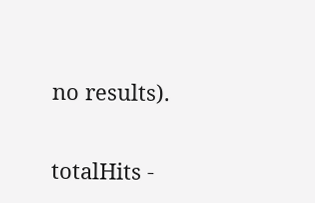no results).

totalHits -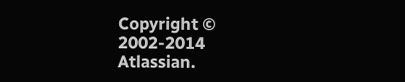Copyright © 2002-2014 Atlassian.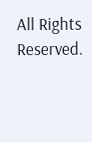All Rights Reserved.